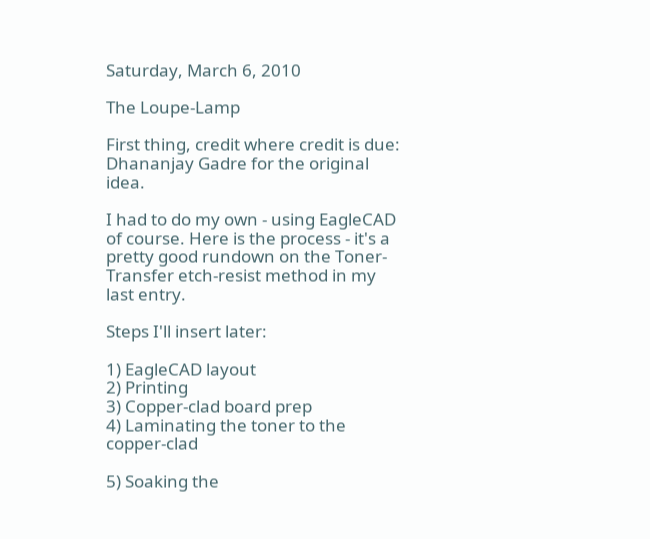Saturday, March 6, 2010

The Loupe-Lamp

First thing, credit where credit is due: Dhananjay Gadre for the original idea.

I had to do my own - using EagleCAD of course. Here is the process - it's a pretty good rundown on the Toner-Transfer etch-resist method in my last entry.

Steps I'll insert later:

1) EagleCAD layout
2) Printing
3) Copper-clad board prep
4) Laminating the toner to the copper-clad

5) Soaking the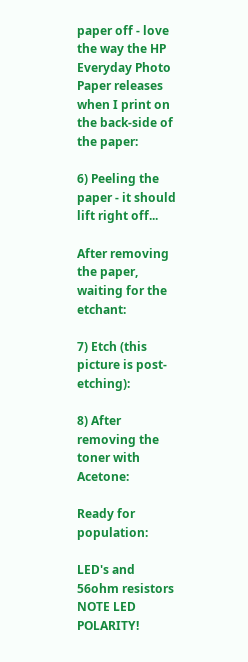paper off - love the way the HP Everyday Photo Paper releases when I print on the back-side of the paper:

6) Peeling the paper - it should lift right off...

After removing the paper, waiting for the etchant:

7) Etch (this picture is post-etching):

8) After removing the toner with Acetone:

Ready for population:

LED's and 56ohm resistors NOTE LED POLARITY!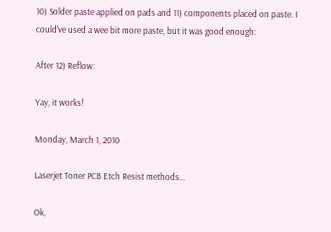10) Solder paste applied on pads and 11) components placed on paste. I could've used a wee bit more paste, but it was good enough:

After 12) Reflow:

Yay, it works!

Monday, March 1, 2010

Laserjet Toner PCB Etch Resist methods...

Ok,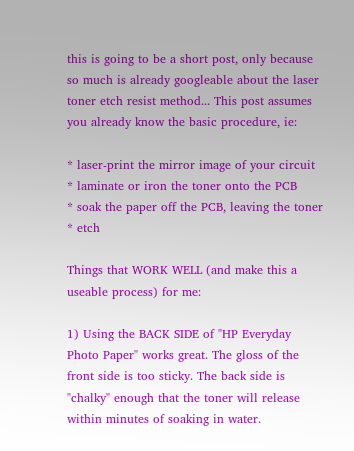this is going to be a short post, only because so much is already googleable about the laser toner etch resist method... This post assumes you already know the basic procedure, ie:

* laser-print the mirror image of your circuit
* laminate or iron the toner onto the PCB
* soak the paper off the PCB, leaving the toner
* etch

Things that WORK WELL (and make this a useable process) for me:

1) Using the BACK SIDE of "HP Everyday Photo Paper" works great. The gloss of the front side is too sticky. The back side is "chalky" enough that the toner will release within minutes of soaking in water.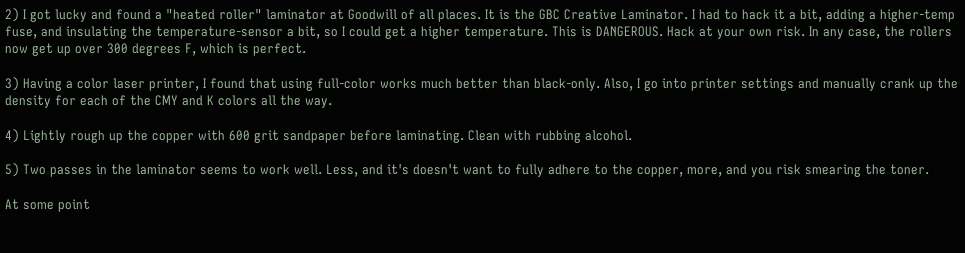2) I got lucky and found a "heated roller" laminator at Goodwill of all places. It is the GBC Creative Laminator. I had to hack it a bit, adding a higher-temp fuse, and insulating the temperature-sensor a bit, so I could get a higher temperature. This is DANGEROUS. Hack at your own risk. In any case, the rollers now get up over 300 degrees F, which is perfect.

3) Having a color laser printer, I found that using full-color works much better than black-only. Also, I go into printer settings and manually crank up the density for each of the CMY and K colors all the way.

4) Lightly rough up the copper with 600 grit sandpaper before laminating. Clean with rubbing alcohol.

5) Two passes in the laminator seems to work well. Less, and it's doesn't want to fully adhere to the copper, more, and you risk smearing the toner.

At some point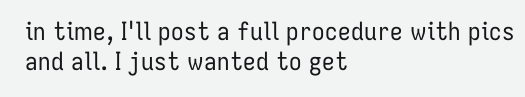in time, I'll post a full procedure with pics and all. I just wanted to get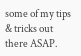some of my tips & tricks out there ASAP.